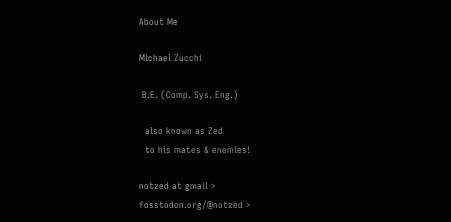About Me

Michael Zucchi

 B.E. (Comp. Sys. Eng.)

  also known as Zed
  to his mates & enemies!

notzed at gmail >
fosstodon.org/@notzed >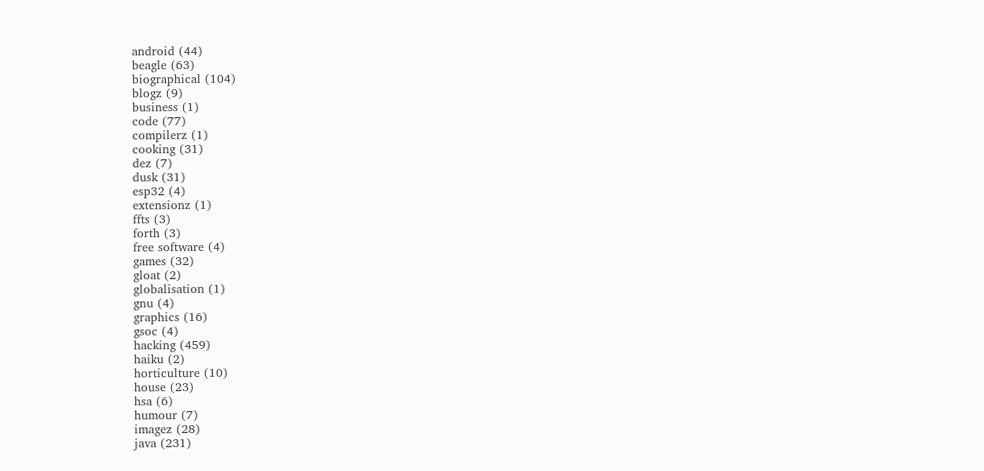android (44)
beagle (63)
biographical (104)
blogz (9)
business (1)
code (77)
compilerz (1)
cooking (31)
dez (7)
dusk (31)
esp32 (4)
extensionz (1)
ffts (3)
forth (3)
free software (4)
games (32)
gloat (2)
globalisation (1)
gnu (4)
graphics (16)
gsoc (4)
hacking (459)
haiku (2)
horticulture (10)
house (23)
hsa (6)
humour (7)
imagez (28)
java (231)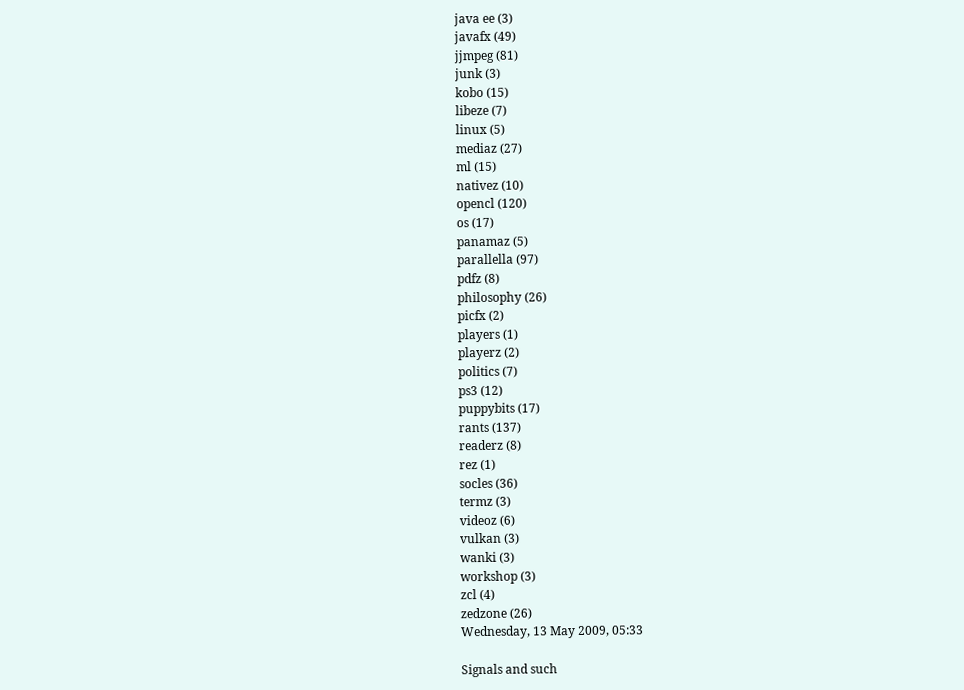java ee (3)
javafx (49)
jjmpeg (81)
junk (3)
kobo (15)
libeze (7)
linux (5)
mediaz (27)
ml (15)
nativez (10)
opencl (120)
os (17)
panamaz (5)
parallella (97)
pdfz (8)
philosophy (26)
picfx (2)
players (1)
playerz (2)
politics (7)
ps3 (12)
puppybits (17)
rants (137)
readerz (8)
rez (1)
socles (36)
termz (3)
videoz (6)
vulkan (3)
wanki (3)
workshop (3)
zcl (4)
zedzone (26)
Wednesday, 13 May 2009, 05:33

Signals and such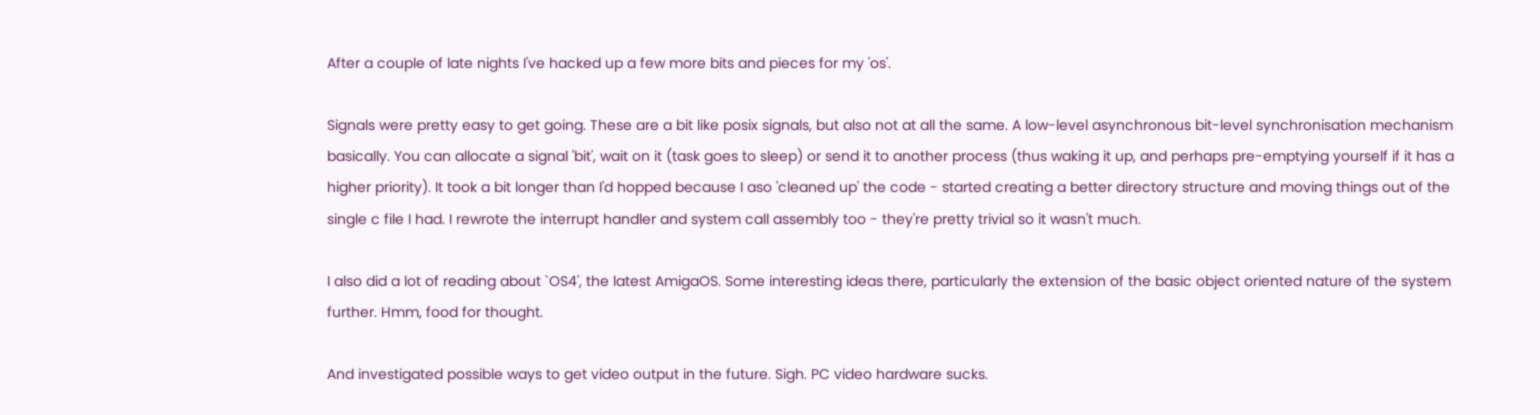After a couple of late nights I've hacked up a few more bits and pieces for my 'os'.

Signals were pretty easy to get going. These are a bit like posix signals, but also not at all the same. A low-level asynchronous bit-level synchronisation mechanism basically. You can allocate a signal 'bit', wait on it (task goes to sleep) or send it to another process (thus waking it up, and perhaps pre-emptying yourself if it has a higher priority). It took a bit longer than I'd hopped because I aso 'cleaned up' the code - started creating a better directory structure and moving things out of the single c file I had. I rewrote the interrupt handler and system call assembly too - they're pretty trivial so it wasn't much.

I also did a lot of reading about `OS4', the latest AmigaOS. Some interesting ideas there, particularly the extension of the basic object oriented nature of the system further. Hmm, food for thought.

And investigated possible ways to get video output in the future. Sigh. PC video hardware sucks.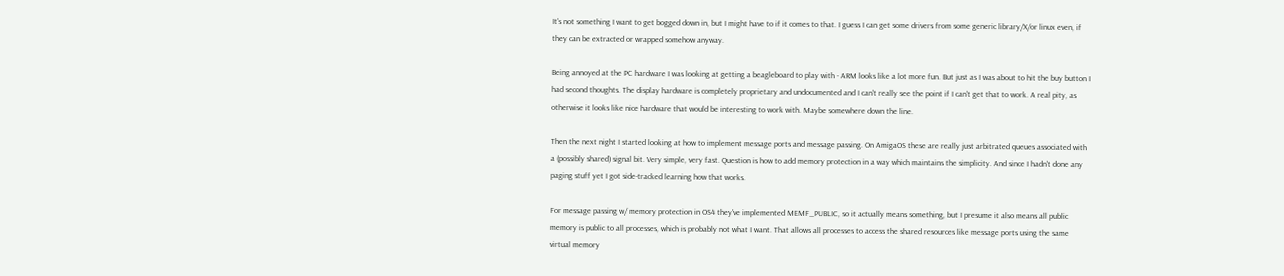It's not something I want to get bogged down in, but I might have to if it comes to that. I guess I can get some drivers from some generic library/X/or linux even, if they can be extracted or wrapped somehow anyway.

Being annoyed at the PC hardware I was looking at getting a beagleboard to play with - ARM looks like a lot more fun. But just as I was about to hit the buy button I had second thoughts. The display hardware is completely proprietary and undocumented and I can't really see the point if I can't get that to work. A real pity, as otherwise it looks like nice hardware that would be interesting to work with. Maybe somewhere down the line.

Then the next night I started looking at how to implement message ports and message passing. On AmigaOS these are really just arbitrated queues associated with a (possibly shared) signal bit. Very simple, very fast. Question is how to add memory protection in a way which maintains the simplicity. And since I hadn't done any paging stuff yet I got side-tracked learning how that works.

For message passing w/ memory protection in OS4 they've implemented MEMF_PUBLIC, so it actually means something, but I presume it also means all public memory is public to all processes, which is probably not what I want. That allows all processes to access the shared resources like message ports using the same virtual memory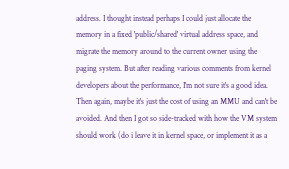address. I thought instead perhaps I could just allocate the memory in a fixed 'public/shared' virtual address space, and migrate the memory around to the current owner using the paging system. But after reading various comments from kernel developers about the performance, I'm not sure it's a good idea. Then again, maybe it's just the cost of using an MMU and can't be avoided. And then I got so side-tracked with how the VM system should work (do i leave it in kernel space, or implement it as a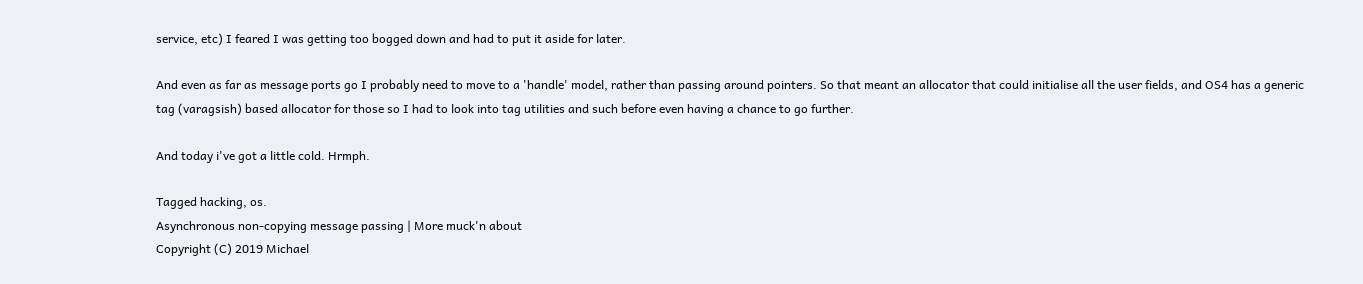service, etc) I feared I was getting too bogged down and had to put it aside for later.

And even as far as message ports go I probably need to move to a 'handle' model, rather than passing around pointers. So that meant an allocator that could initialise all the user fields, and OS4 has a generic tag (varagsish) based allocator for those so I had to look into tag utilities and such before even having a chance to go further.

And today i've got a little cold. Hrmph.

Tagged hacking, os.
Asynchronous non-copying message passing | More muck'n about
Copyright (C) 2019 Michael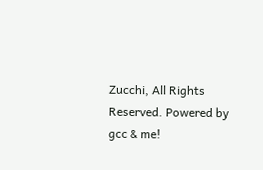Zucchi, All Rights Reserved. Powered by gcc & me!